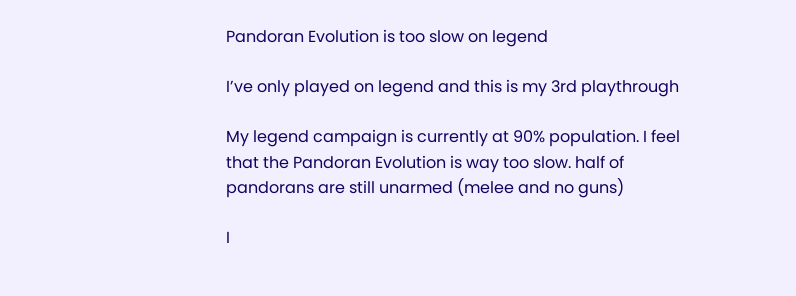Pandoran Evolution is too slow on legend

I’ve only played on legend and this is my 3rd playthrough

My legend campaign is currently at 90% population. I feel that the Pandoran Evolution is way too slow. half of pandorans are still unarmed (melee and no guns)

I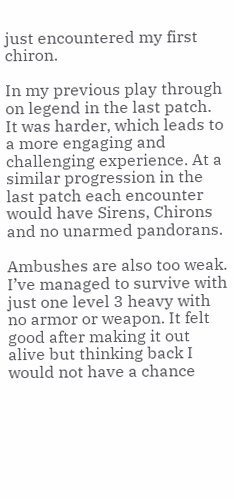just encountered my first chiron.

In my previous play through on legend in the last patch. It was harder, which leads to a more engaging and challenging experience. At a similar progression in the last patch each encounter would have Sirens, Chirons and no unarmed pandorans.

Ambushes are also too weak. I’ve managed to survive with just one level 3 heavy with no armor or weapon. It felt good after making it out alive but thinking back I would not have a chance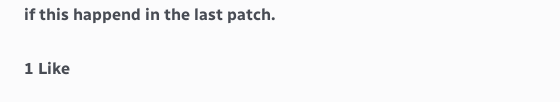if this happend in the last patch.

1 Like